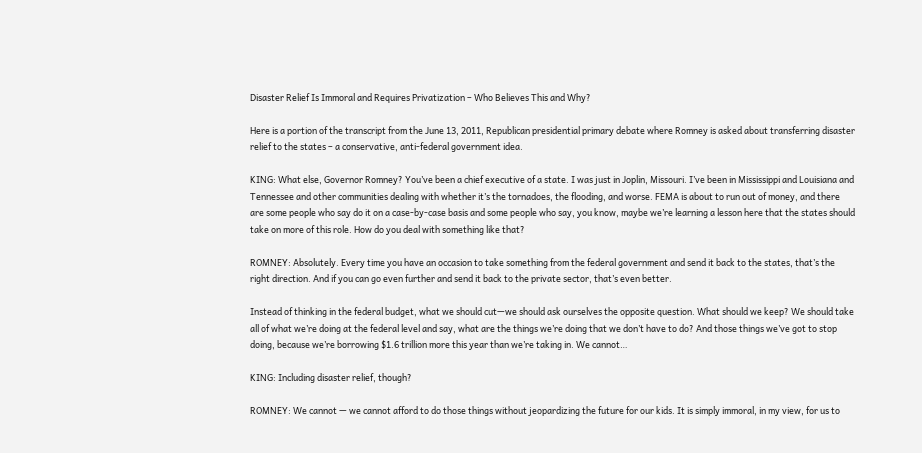Disaster Relief Is Immoral and Requires Privatization – Who Believes This and Why?

Here is a portion of the transcript from the June 13, 2011, Republican presidential primary debate where Romney is asked about transferring disaster relief to the states – a conservative, anti-federal government idea.

KING: What else, Governor Romney? You’ve been a chief executive of a state. I was just in Joplin, Missouri. I’ve been in Mississippi and Louisiana and Tennessee and other communities dealing with whether it’s the tornadoes, the flooding, and worse. FEMA is about to run out of money, and there are some people who say do it on a case-by-case basis and some people who say, you know, maybe we’re learning a lesson here that the states should take on more of this role. How do you deal with something like that?

ROMNEY: Absolutely. Every time you have an occasion to take something from the federal government and send it back to the states, that’s the right direction. And if you can go even further and send it back to the private sector, that’s even better.

Instead of thinking in the federal budget, what we should cut—we should ask ourselves the opposite question. What should we keep? We should take all of what we’re doing at the federal level and say, what are the things we’re doing that we don’t have to do? And those things we’ve got to stop doing, because we’re borrowing $1.6 trillion more this year than we’re taking in. We cannot…

KING: Including disaster relief, though?

ROMNEY: We cannot — we cannot afford to do those things without jeopardizing the future for our kids. It is simply immoral, in my view, for us to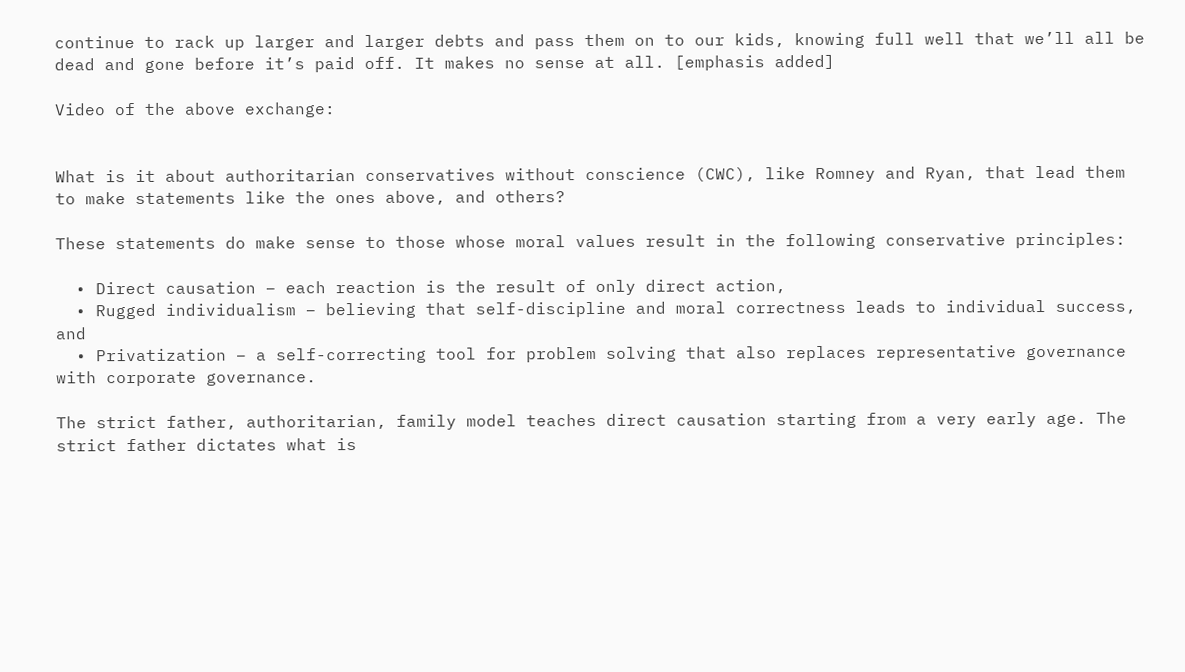continue to rack up larger and larger debts and pass them on to our kids, knowing full well that we’ll all be dead and gone before it’s paid off. It makes no sense at all. [emphasis added]

Video of the above exchange:


What is it about authoritarian conservatives without conscience (CWC), like Romney and Ryan, that lead them to make statements like the ones above, and others?

These statements do make sense to those whose moral values result in the following conservative principles:

  • Direct causation – each reaction is the result of only direct action,
  • Rugged individualism – believing that self-discipline and moral correctness leads to individual success, and
  • Privatization – a self-correcting tool for problem solving that also replaces representative governance with corporate governance.

The strict father, authoritarian, family model teaches direct causation starting from a very early age. The strict father dictates what is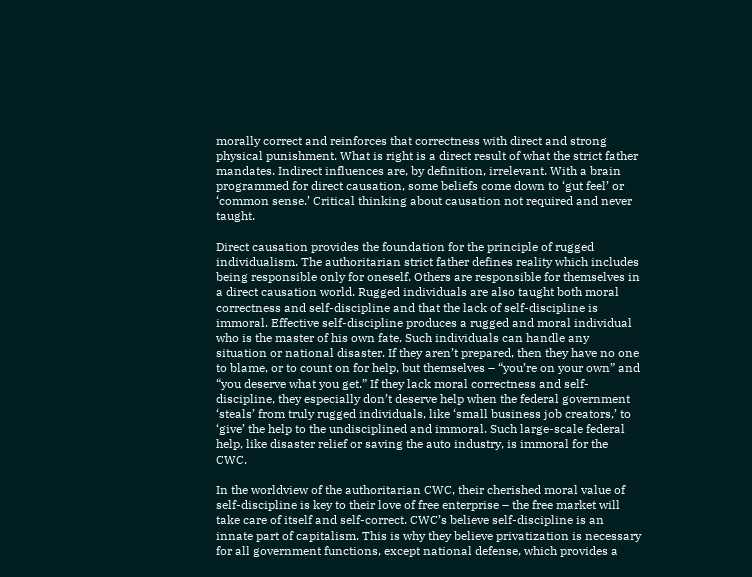morally correct and reinforces that correctness with direct and strong physical punishment. What is right is a direct result of what the strict father mandates. Indirect influences are, by definition, irrelevant. With a brain programmed for direct causation, some beliefs come down to ‘gut feel’ or ‘common sense.’ Critical thinking about causation not required and never taught.

Direct causation provides the foundation for the principle of rugged individualism. The authoritarian strict father defines reality which includes being responsible only for oneself. Others are responsible for themselves in a direct causation world. Rugged individuals are also taught both moral correctness and self-discipline and that the lack of self-discipline is immoral. Effective self-discipline produces a rugged and moral individual who is the master of his own fate. Such individuals can handle any situation or national disaster. If they aren’t prepared, then they have no one to blame, or to count on for help, but themselves – “you’re on your own” and “you deserve what you get.” If they lack moral correctness and self-discipline, they especially don’t deserve help when the federal government ‘steals’ from truly rugged individuals, like ‘small business job creators,’ to ‘give’ the help to the undisciplined and immoral. Such large-scale federal help, like disaster relief or saving the auto industry, is immoral for the CWC.

In the worldview of the authoritarian CWC, their cherished moral value of self-discipline is key to their love of free enterprise – the free market will take care of itself and self-correct. CWC’s believe self-discipline is an innate part of capitalism. This is why they believe privatization is necessary for all government functions, except national defense, which provides a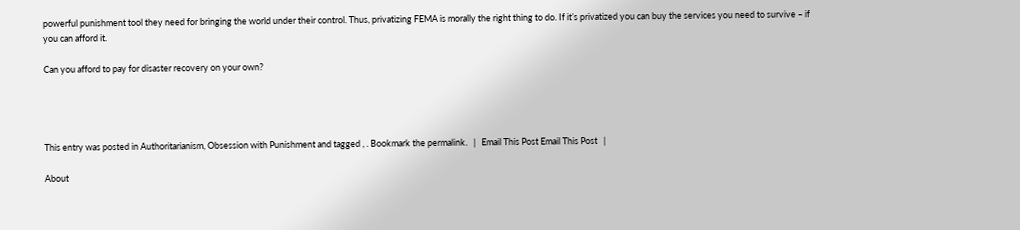powerful punishment tool they need for bringing the world under their control. Thus, privatizing FEMA is morally the right thing to do. If it’s privatized you can buy the services you need to survive – if you can afford it.

Can you afford to pay for disaster recovery on your own?




This entry was posted in Authoritarianism, Obsession with Punishment and tagged , . Bookmark the permalink.   |   Email This Post Email This Post   |

About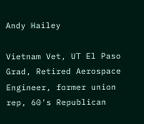Andy Hailey

Vietnam Vet, UT El Paso Grad, Retired Aerospace Engineer, former union rep, 60's Republican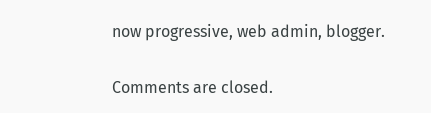now progressive, web admin, blogger.

Comments are closed.